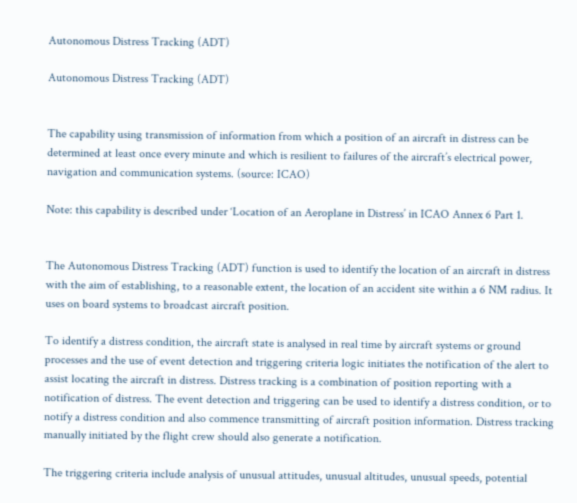Autonomous Distress Tracking (ADT)

Autonomous Distress Tracking (ADT)


The capability using transmission of information from which a position of an aircraft in distress can be determined at least once every minute and which is resilient to failures of the aircraft’s electrical power, navigation and communication systems. (source: ICAO)

Note: this capability is described under ‘Location of an Aeroplane in Distress’ in ICAO Annex 6 Part 1.


The Autonomous Distress Tracking (ADT) function is used to identify the location of an aircraft in distress with the aim of establishing, to a reasonable extent, the location of an accident site within a 6 NM radius. It uses on board systems to broadcast aircraft position.

To identify a distress condition, the aircraft state is analysed in real time by aircraft systems or ground processes and the use of event detection and triggering criteria logic initiates the notification of the alert to assist locating the aircraft in distress. Distress tracking is a combination of position reporting with a notification of distress. The event detection and triggering can be used to identify a distress condition, or to notify a distress condition and also commence transmitting of aircraft position information. Distress tracking manually initiated by the flight crew should also generate a notification.

The triggering criteria include analysis of unusual attitudes, unusual altitudes, unusual speeds, potential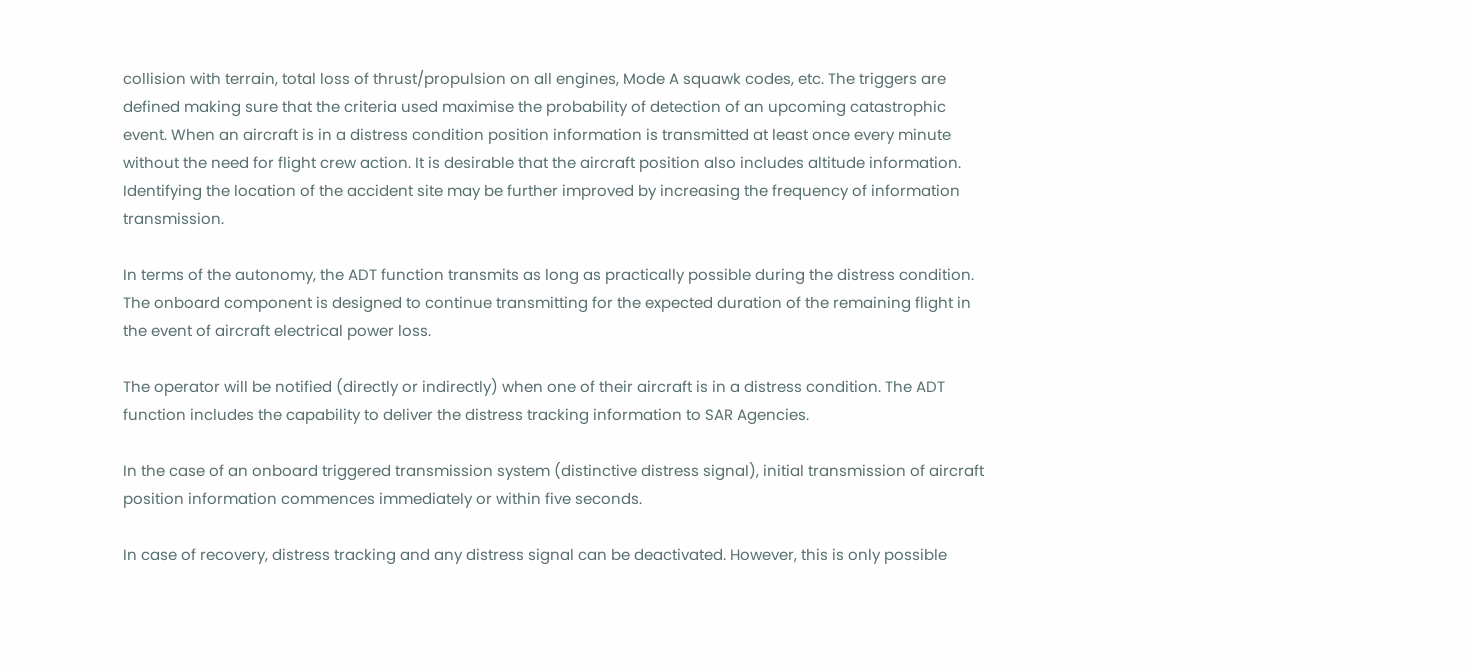collision with terrain, total loss of thrust/propulsion on all engines, Mode A squawk codes, etc. The triggers are defined making sure that the criteria used maximise the probability of detection of an upcoming catastrophic event. When an aircraft is in a distress condition position information is transmitted at least once every minute without the need for flight crew action. It is desirable that the aircraft position also includes altitude information. Identifying the location of the accident site may be further improved by increasing the frequency of information transmission.

In terms of the autonomy, the ADT function transmits as long as practically possible during the distress condition. The onboard component is designed to continue transmitting for the expected duration of the remaining flight in the event of aircraft electrical power loss.

The operator will be notified (directly or indirectly) when one of their aircraft is in a distress condition. The ADT function includes the capability to deliver the distress tracking information to SAR Agencies.

In the case of an onboard triggered transmission system (distinctive distress signal), initial transmission of aircraft position information commences immediately or within five seconds.

In case of recovery, distress tracking and any distress signal can be deactivated. However, this is only possible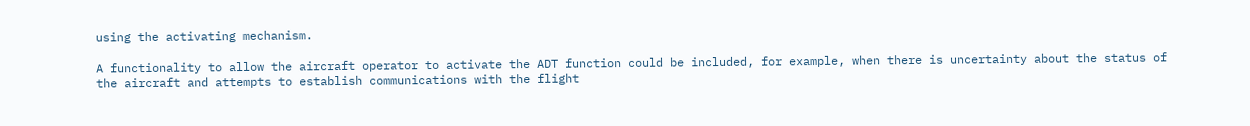using the activating mechanism.

A functionality to allow the aircraft operator to activate the ADT function could be included, for example, when there is uncertainty about the status of the aircraft and attempts to establish communications with the flight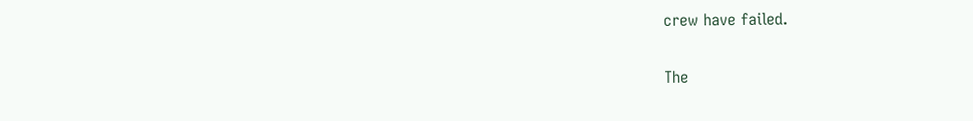crew have failed.

The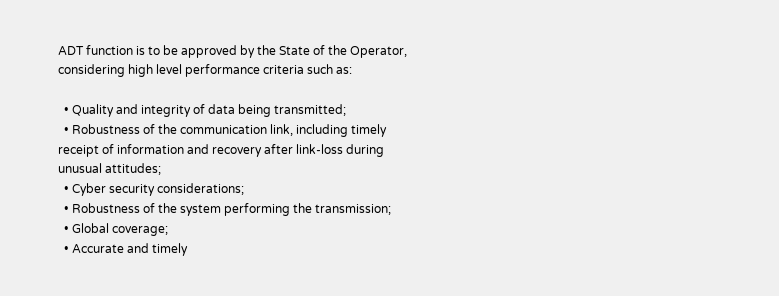ADT function is to be approved by the State of the Operator, considering high level performance criteria such as:

  • Quality and integrity of data being transmitted;
  • Robustness of the communication link, including timely receipt of information and recovery after link‐loss during unusual attitudes;
  • Cyber security considerations;
  • Robustness of the system performing the transmission;
  • Global coverage;
  • Accurate and timely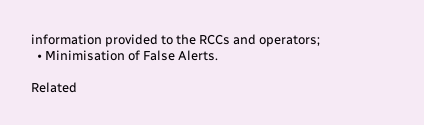information provided to the RCCs and operators;
  • Minimisation of False Alerts.

Related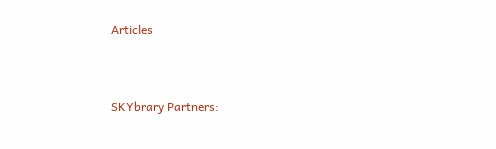Articles


SKYbrary Partners: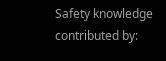Safety knowledge contributed by: